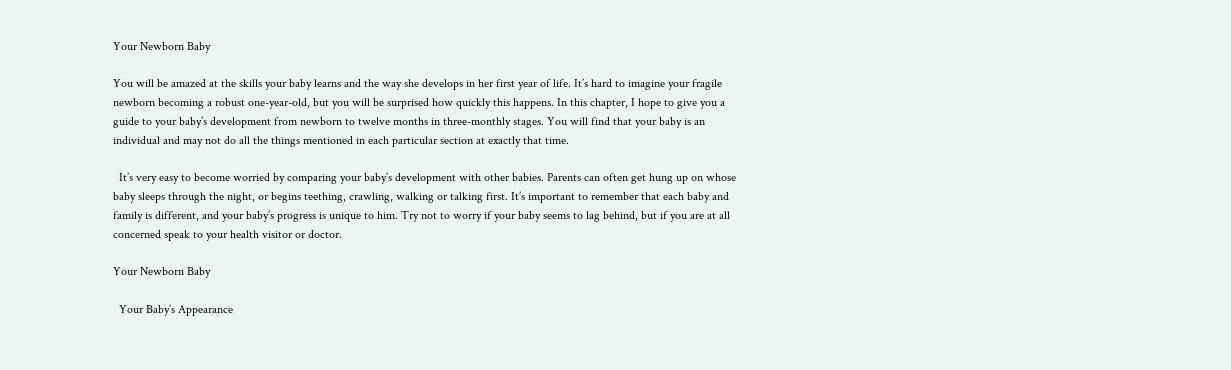Your Newborn Baby

You will be amazed at the skills your baby learns and the way she develops in her first year of life. It’s hard to imagine your fragile newborn becoming a robust one-year-old, but you will be surprised how quickly this happens. In this chapter, I hope to give you a guide to your baby’s development from newborn to twelve months in three-monthly stages. You will find that your baby is an individual and may not do all the things mentioned in each particular section at exactly that time.

  It’s very easy to become worried by comparing your baby’s development with other babies. Parents can often get hung up on whose baby sleeps through the night, or begins teething, crawling, walking or talking first. It’s important to remember that each baby and family is different, and your baby’s progress is unique to him. Try not to worry if your baby seems to lag behind, but if you are at all concerned speak to your health visitor or doctor.

Your Newborn Baby

  Your Baby’s Appearance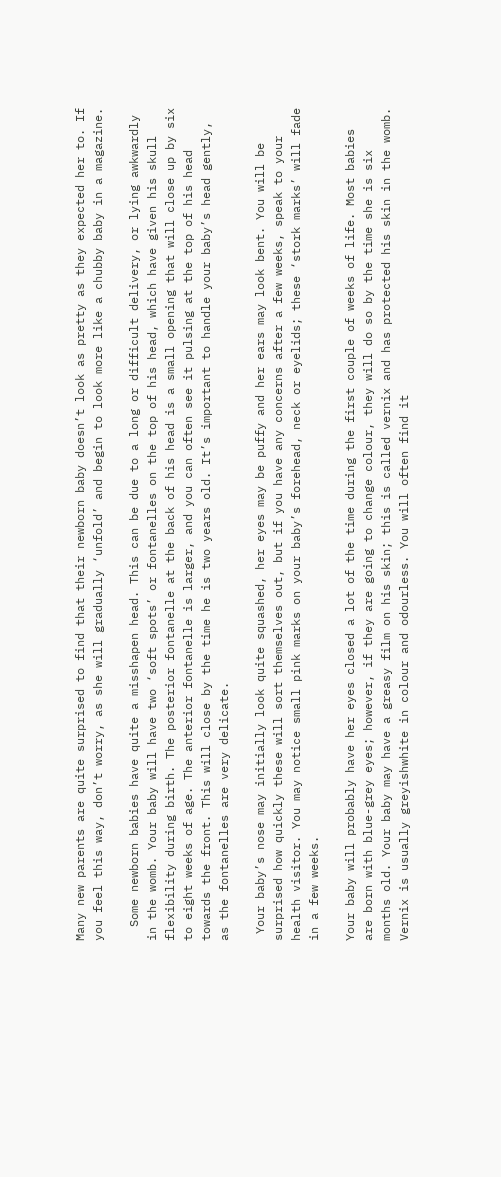Many new parents are quite surprised to find that their newborn baby doesn’t look as pretty as they expected her to. If you feel this way, don’t worry, as she will gradually ‘unfold’ and begin to look more like a chubby baby in a magazine.

  Some newborn babies have quite a misshapen head. This can be due to a long or difficult delivery, or lying awkwardly in the womb. Your baby will have two ‘soft spots’ or fontanelles on the top of his head, which have given his skull flexibility during birth. The posterior fontanelle at the back of his head is a small opening that will close up by six to eight weeks of age. The anterior fontanelle is larger, and you can often see it pulsing at the top of his head towards the front. This will close by the time he is two years old. It’s important to handle your baby’s head gently, as the fontanelles are very delicate.

 Your baby’s nose may initially look quite squashed, her eyes may be puffy and her ears may look bent. You will be surprised how quickly these will sort themselves out, but if you have any concerns after a few weeks, speak to your health visitor. You may notice small pink marks on your baby’s forehead, neck or eyelids; these ‘stork marks’ will fade in a few weeks.

Your baby will probably have her eyes closed a lot of the time during the first couple of weeks of life. Most babies are born with blue-grey eyes; however, if they are going to change colour, they will do so by the time she is six months old. Your baby may have a greasy film on his skin; this is called vernix and has protected his skin in the womb. Vernix is usually greyishwhite in colour and odourless. You will often find it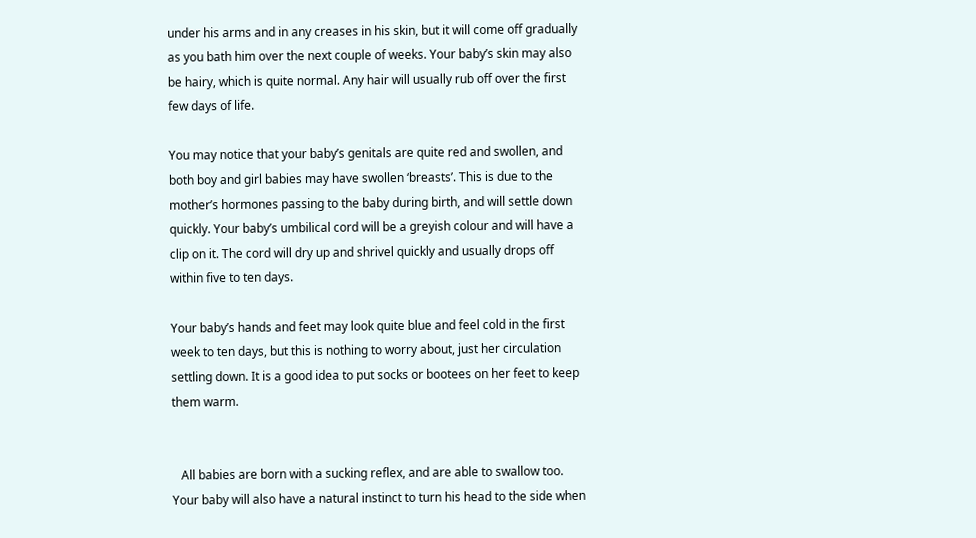under his arms and in any creases in his skin, but it will come off gradually as you bath him over the next couple of weeks. Your baby’s skin may also be hairy, which is quite normal. Any hair will usually rub off over the first few days of life.

You may notice that your baby’s genitals are quite red and swollen, and both boy and girl babies may have swollen ‘breasts’. This is due to the mother’s hormones passing to the baby during birth, and will settle down quickly. Your baby’s umbilical cord will be a greyish colour and will have a clip on it. The cord will dry up and shrivel quickly and usually drops off within five to ten days.

Your baby’s hands and feet may look quite blue and feel cold in the first week to ten days, but this is nothing to worry about, just her circulation settling down. It is a good idea to put socks or bootees on her feet to keep them warm.


   All babies are born with a sucking reflex, and are able to swallow too. Your baby will also have a natural instinct to turn his head to the side when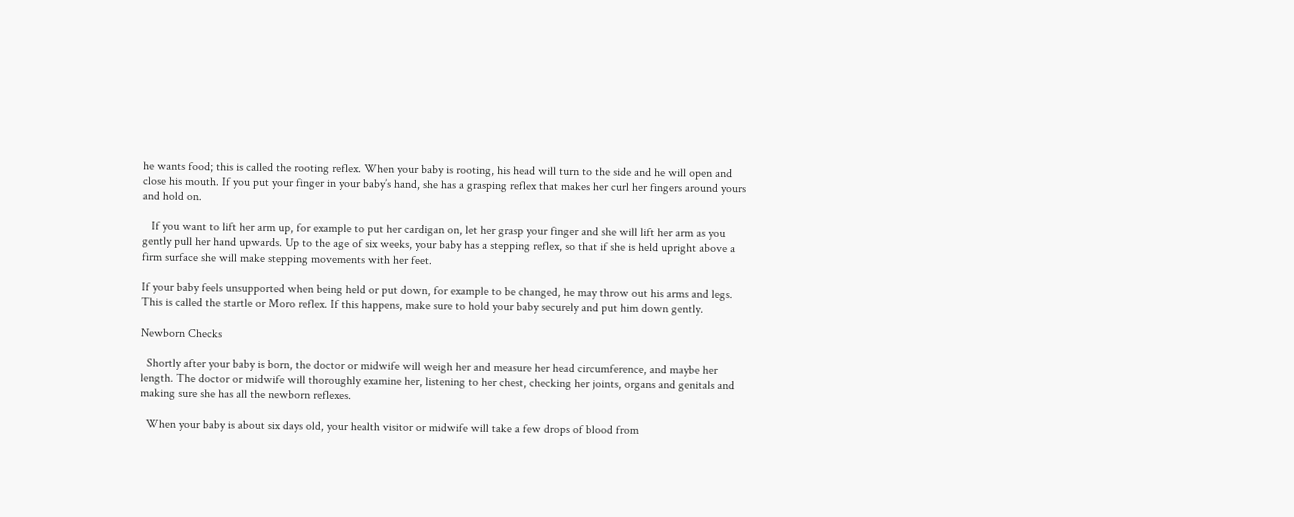he wants food; this is called the rooting reflex. When your baby is rooting, his head will turn to the side and he will open and close his mouth. If you put your finger in your baby’s hand, she has a grasping reflex that makes her curl her fingers around yours and hold on.

   If you want to lift her arm up, for example to put her cardigan on, let her grasp your finger and she will lift her arm as you gently pull her hand upwards. Up to the age of six weeks, your baby has a stepping reflex, so that if she is held upright above a firm surface she will make stepping movements with her feet.

If your baby feels unsupported when being held or put down, for example to be changed, he may throw out his arms and legs. This is called the startle or Moro reflex. If this happens, make sure to hold your baby securely and put him down gently.

Newborn Checks

  Shortly after your baby is born, the doctor or midwife will weigh her and measure her head circumference, and maybe her length. The doctor or midwife will thoroughly examine her, listening to her chest, checking her joints, organs and genitals and making sure she has all the newborn reflexes.

  When your baby is about six days old, your health visitor or midwife will take a few drops of blood from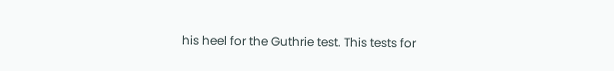his heel for the Guthrie test. This tests for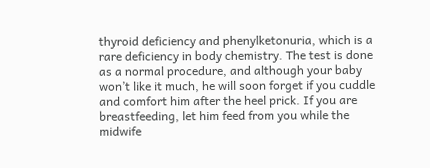thyroid deficiency and phenylketonuria, which is a rare deficiency in body chemistry. The test is done as a normal procedure, and although your baby won’t like it much, he will soon forget if you cuddle and comfort him after the heel prick. If you are breastfeeding, let him feed from you while the midwife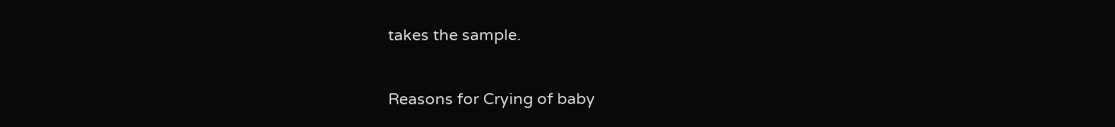takes the sample.

Reasons for Crying of baby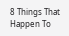8 Things That Happen To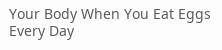Your Body When You Eat Eggs Every Day